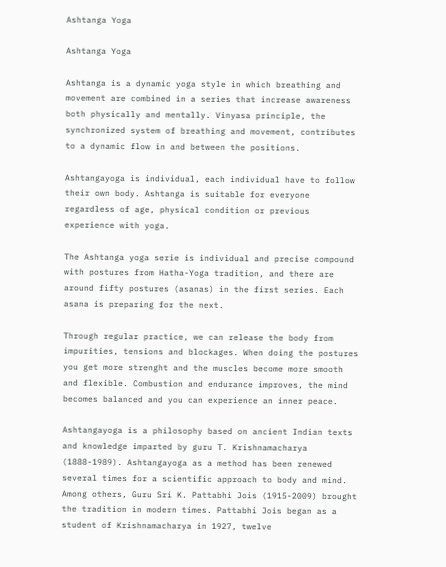Ashtanga Yoga

Ashtanga Yoga

Ashtanga is a dynamic yoga style in which breathing and movement are combined in a series that increase awareness both physically and mentally. Vinyasa principle, the synchronized system of breathing and movement, contributes to a dynamic flow in and between the positions.

Ashtangayoga is individual, each individual have to follow their own body. Ashtanga is suitable for everyone regardless of age, physical condition or previous experience with yoga.

The Ashtanga yoga serie is individual and precise compound with postures from Hatha-Yoga tradition, and there are around fifty postures (asanas) in the first series. Each asana is preparing for the next.

Through regular practice, we can release the body from impurities, tensions and blockages. When doing the postures you get more strenght and the muscles become more smooth and flexible. Combustion and endurance improves, the mind becomes balanced and you can experience an inner peace.

Ashtangayoga is a philosophy based on ancient Indian texts and knowledge imparted by guru T. Krishnamacharya (1888-1989). Ashtangayoga as a method has been renewed several times for a scientific approach to body and mind. Among others, Guru Sri K. Pattabhi Jois (1915-2009) brought the tradition in modern times. Pattabhi Jois began as a student of Krishnamacharya in 1927, twelve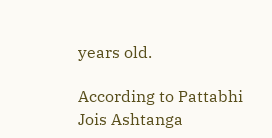years old.

According to Pattabhi Jois Ashtanga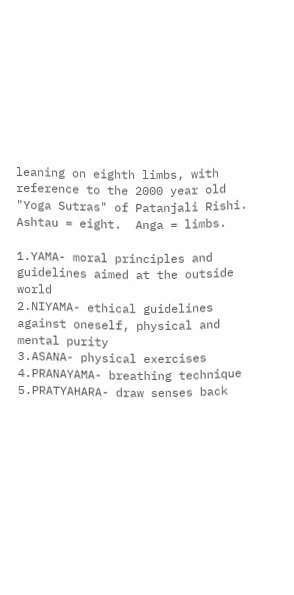leaning on eighth limbs, with reference to the 2000 year old "Yoga Sutras" of Patanjali Rishi. Ashtau = eight.  Anga = limbs.

1.YAMA- moral principles and guidelines aimed at the outside world
2.NIYAMA- ethical guidelines against oneself, physical and mental purity
3.ASANA- physical exercises
4.PRANAYAMA- breathing technique
5.PRATYAHARA- draw senses back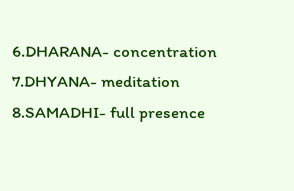6.DHARANA- concentration
7.DHYANA- meditation
8.SAMADHI- full presence